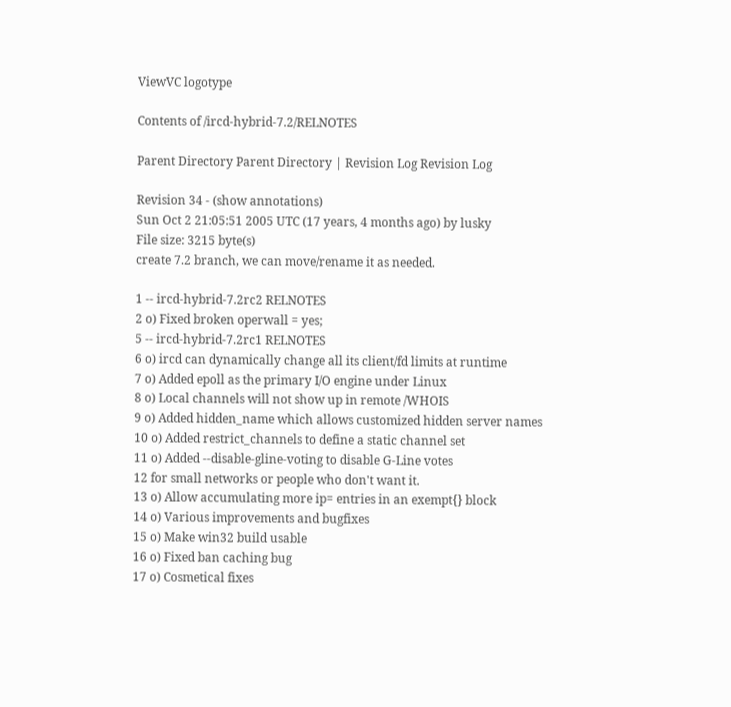ViewVC logotype

Contents of /ircd-hybrid-7.2/RELNOTES

Parent Directory Parent Directory | Revision Log Revision Log

Revision 34 - (show annotations)
Sun Oct 2 21:05:51 2005 UTC (17 years, 4 months ago) by lusky
File size: 3215 byte(s)
create 7.2 branch, we can move/rename it as needed.

1 -- ircd-hybrid-7.2rc2 RELNOTES
2 o) Fixed broken operwall = yes;
5 -- ircd-hybrid-7.2rc1 RELNOTES
6 o) ircd can dynamically change all its client/fd limits at runtime
7 o) Added epoll as the primary I/O engine under Linux
8 o) Local channels will not show up in remote /WHOIS
9 o) Added hidden_name which allows customized hidden server names
10 o) Added restrict_channels to define a static channel set
11 o) Added --disable-gline-voting to disable G-Line votes
12 for small networks or people who don't want it.
13 o) Allow accumulating more ip= entries in an exempt{} block
14 o) Various improvements and bugfixes
15 o) Make win32 build usable
16 o) Fixed ban caching bug
17 o) Cosmetical fixes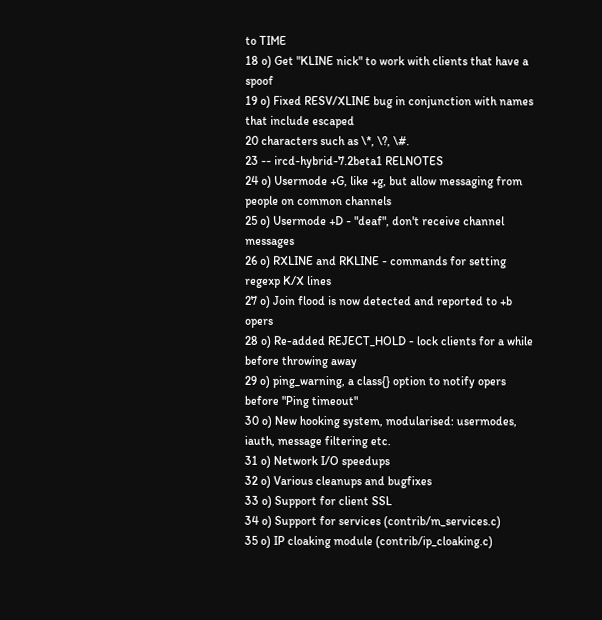to TIME
18 o) Get "KLINE nick" to work with clients that have a spoof
19 o) Fixed RESV/XLINE bug in conjunction with names that include escaped
20 characters such as \*, \?, \#.
23 -- ircd-hybrid-7.2beta1 RELNOTES
24 o) Usermode +G, like +g, but allow messaging from people on common channels
25 o) Usermode +D - "deaf", don't receive channel messages
26 o) RXLINE and RKLINE - commands for setting regexp K/X lines
27 o) Join flood is now detected and reported to +b opers
28 o) Re-added REJECT_HOLD - lock clients for a while before throwing away
29 o) ping_warning, a class{} option to notify opers before "Ping timeout"
30 o) New hooking system, modularised: usermodes, iauth, message filtering etc.
31 o) Network I/O speedups
32 o) Various cleanups and bugfixes
33 o) Support for client SSL
34 o) Support for services (contrib/m_services.c)
35 o) IP cloaking module (contrib/ip_cloaking.c)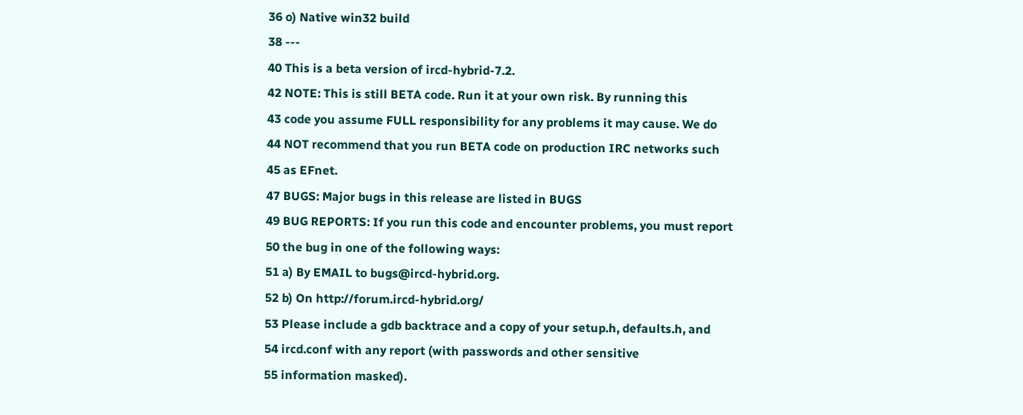36 o) Native win32 build
38 ---
40 This is a beta version of ircd-hybrid-7.2.
42 NOTE: This is still BETA code. Run it at your own risk. By running this
43 code you assume FULL responsibility for any problems it may cause. We do
44 NOT recommend that you run BETA code on production IRC networks such
45 as EFnet.
47 BUGS: Major bugs in this release are listed in BUGS
49 BUG REPORTS: If you run this code and encounter problems, you must report
50 the bug in one of the following ways:
51 a) By EMAIL to bugs@ircd-hybrid.org.
52 b) On http://forum.ircd-hybrid.org/
53 Please include a gdb backtrace and a copy of your setup.h, defaults.h, and
54 ircd.conf with any report (with passwords and other sensitive
55 information masked).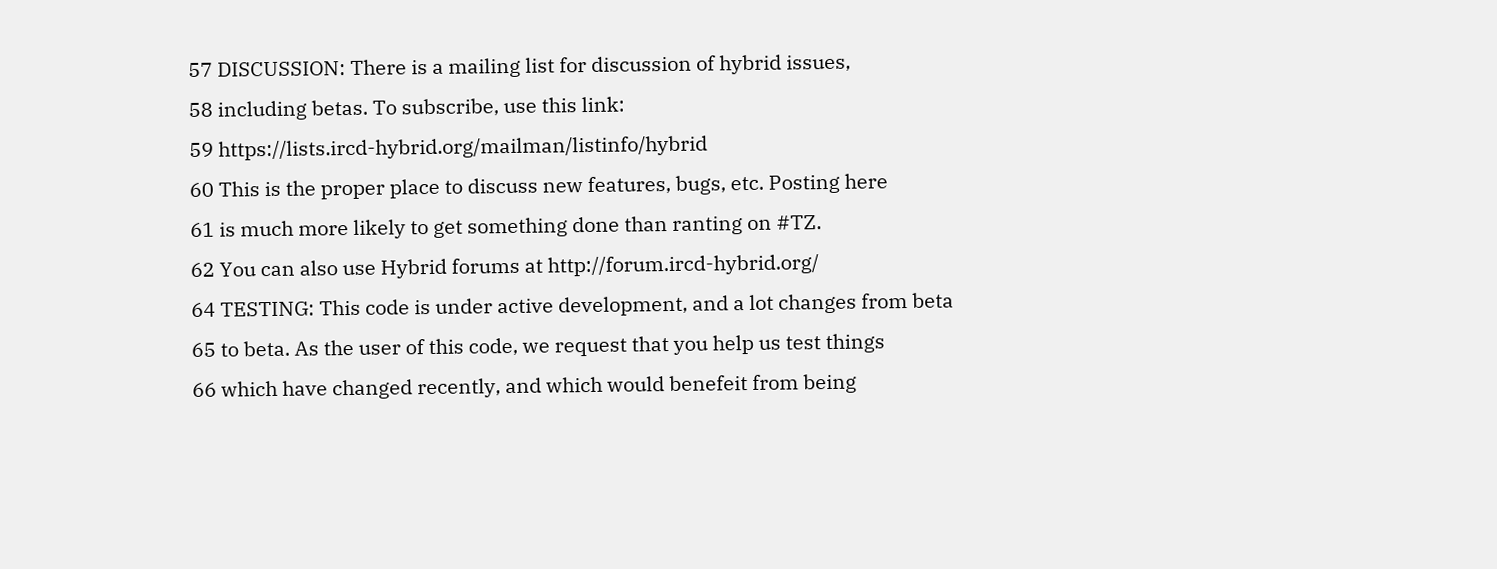57 DISCUSSION: There is a mailing list for discussion of hybrid issues,
58 including betas. To subscribe, use this link:
59 https://lists.ircd-hybrid.org/mailman/listinfo/hybrid
60 This is the proper place to discuss new features, bugs, etc. Posting here
61 is much more likely to get something done than ranting on #TZ.
62 You can also use Hybrid forums at http://forum.ircd-hybrid.org/
64 TESTING: This code is under active development, and a lot changes from beta
65 to beta. As the user of this code, we request that you help us test things
66 which have changed recently, and which would benefeit from being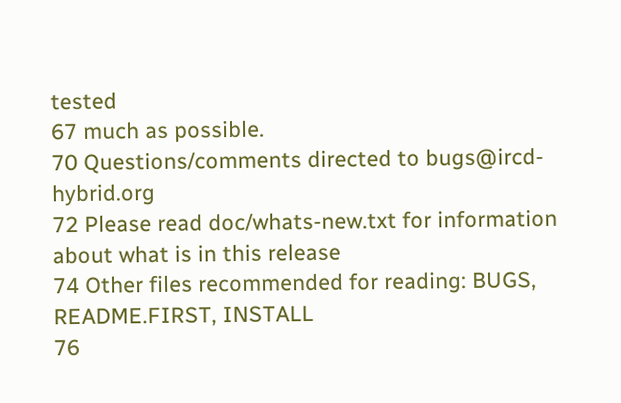tested
67 much as possible.
70 Questions/comments directed to bugs@ircd-hybrid.org
72 Please read doc/whats-new.txt for information about what is in this release
74 Other files recommended for reading: BUGS, README.FIRST, INSTALL
76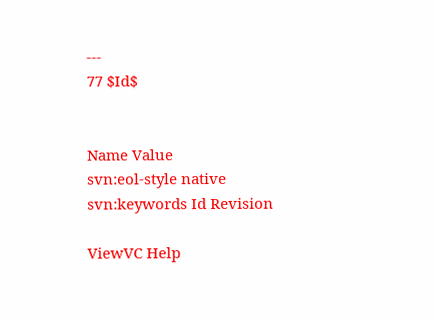---
77 $Id$


Name Value
svn:eol-style native
svn:keywords Id Revision

ViewVC Help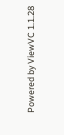Powered by ViewVC 1.1.28